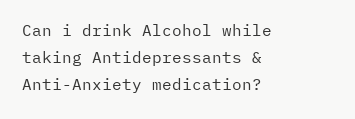Can i drink Alcohol while taking Antidepressants & Anti-Anxiety medication?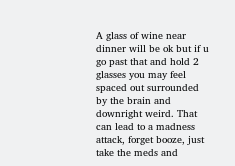A glass of wine near dinner will be ok but if u go past that and hold 2 glasses you may feel spaced out surrounded by the brain and downright weird. That can lead to a madness attack, forget booze, just take the meds and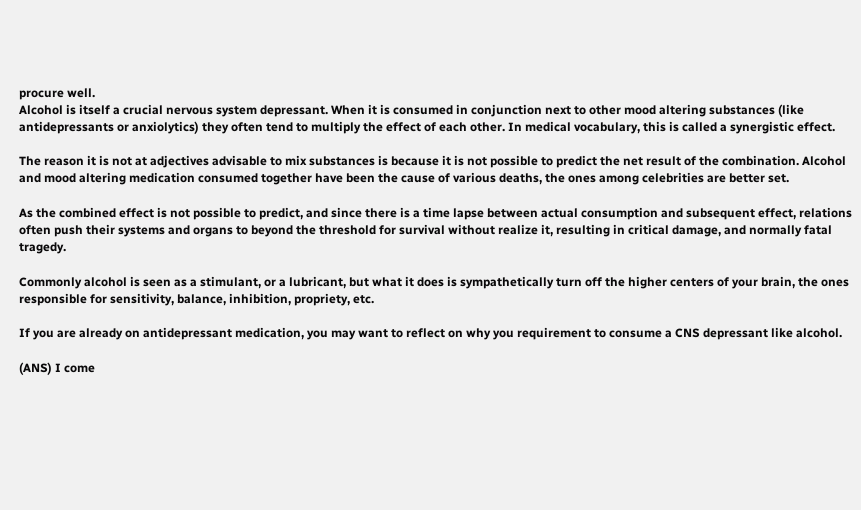procure well.
Alcohol is itself a crucial nervous system depressant. When it is consumed in conjunction next to other mood altering substances (like antidepressants or anxiolytics) they often tend to multiply the effect of each other. In medical vocabulary, this is called a synergistic effect.

The reason it is not at adjectives advisable to mix substances is because it is not possible to predict the net result of the combination. Alcohol and mood altering medication consumed together have been the cause of various deaths, the ones among celebrities are better set.

As the combined effect is not possible to predict, and since there is a time lapse between actual consumption and subsequent effect, relations often push their systems and organs to beyond the threshold for survival without realize it, resulting in critical damage, and normally fatal tragedy.

Commonly alcohol is seen as a stimulant, or a lubricant, but what it does is sympathetically turn off the higher centers of your brain, the ones responsible for sensitivity, balance, inhibition, propriety, etc.

If you are already on antidepressant medication, you may want to reflect on why you requirement to consume a CNS depressant like alcohol.

(ANS) I come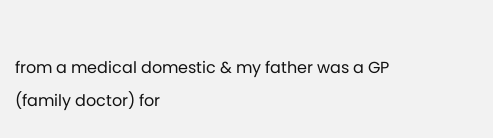from a medical domestic & my father was a GP (family doctor) for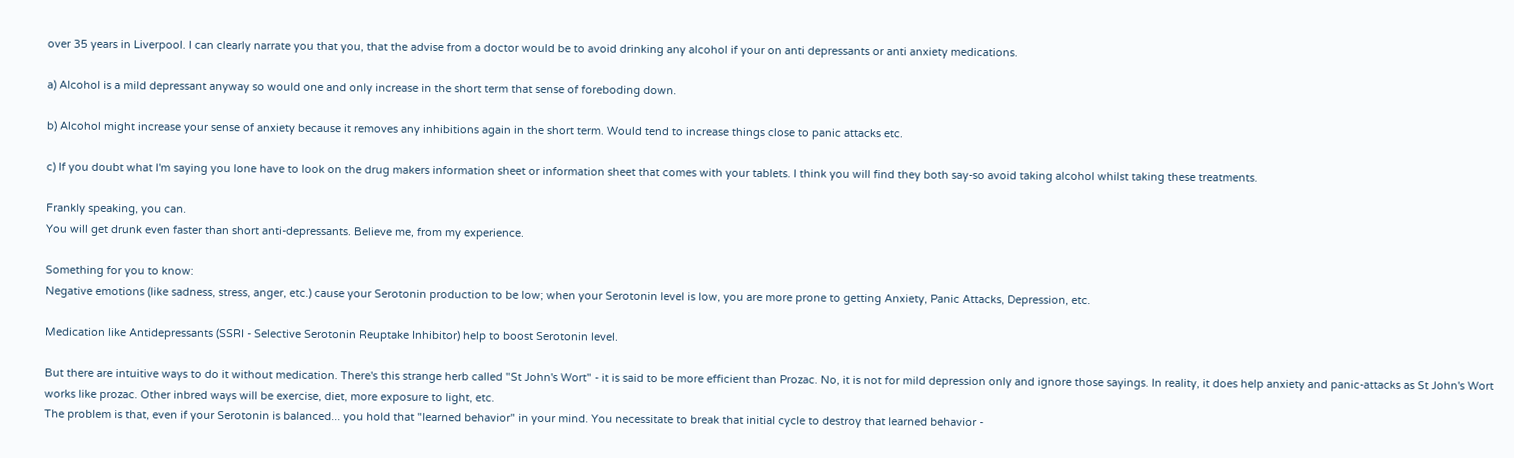over 35 years in Liverpool. I can clearly narrate you that you, that the advise from a doctor would be to avoid drinking any alcohol if your on anti depressants or anti anxiety medications.

a) Alcohol is a mild depressant anyway so would one and only increase in the short term that sense of foreboding down.

b) Alcohol might increase your sense of anxiety because it removes any inhibitions again in the short term. Would tend to increase things close to panic attacks etc.

c) If you doubt what I'm saying you lone have to look on the drug makers information sheet or information sheet that comes with your tablets. I think you will find they both say-so avoid taking alcohol whilst taking these treatments.

Frankly speaking, you can.
You will get drunk even faster than short anti-depressants. Believe me, from my experience.

Something for you to know:
Negative emotions (like sadness, stress, anger, etc.) cause your Serotonin production to be low; when your Serotonin level is low, you are more prone to getting Anxiety, Panic Attacks, Depression, etc.

Medication like Antidepressants (SSRI - Selective Serotonin Reuptake Inhibitor) help to boost Serotonin level.

But there are intuitive ways to do it without medication. There's this strange herb called "St John's Wort" - it is said to be more efficient than Prozac. No, it is not for mild depression only and ignore those sayings. In reality, it does help anxiety and panic-attacks as St John's Wort works like prozac. Other inbred ways will be exercise, diet, more exposure to light, etc.
The problem is that, even if your Serotonin is balanced... you hold that "learned behavior" in your mind. You necessitate to break that initial cycle to destroy that learned behavior -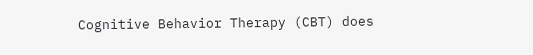Cognitive Behavior Therapy (CBT) does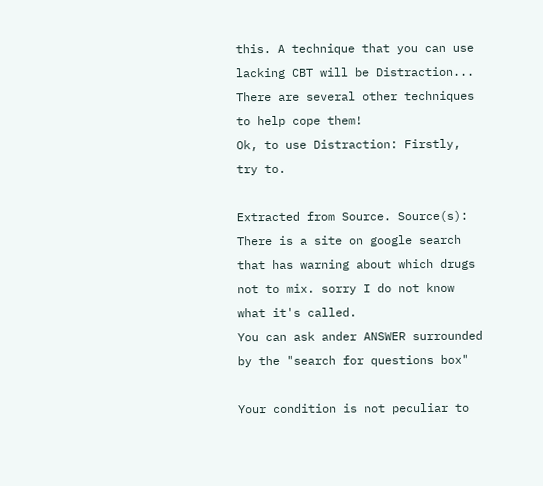this. A technique that you can use lacking CBT will be Distraction... There are several other techniques to help cope them!
Ok, to use Distraction: Firstly, try to.

Extracted from Source. Source(s):
There is a site on google search that has warning about which drugs not to mix. sorry I do not know what it's called.
You can ask ander ANSWER surrounded by the "search for questions box"

Your condition is not peculiar to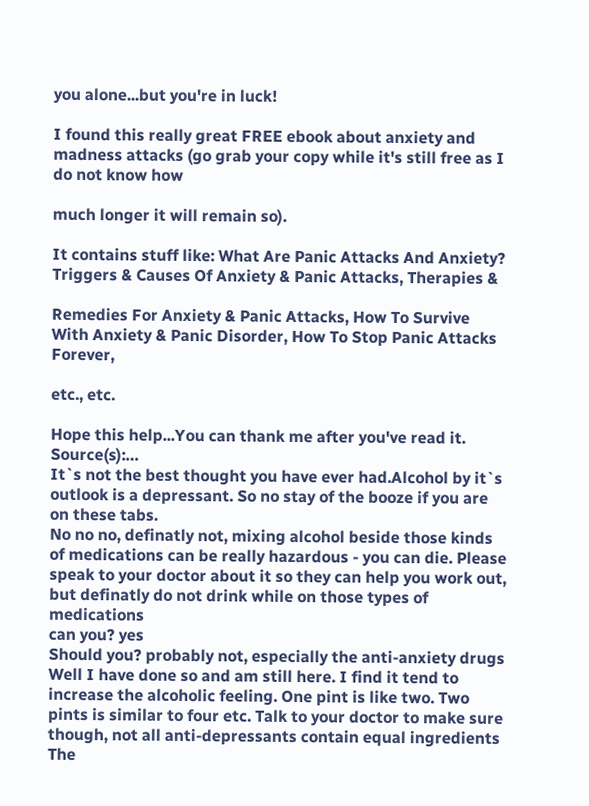you alone...but you're in luck!

I found this really great FREE ebook about anxiety and madness attacks (go grab your copy while it's still free as I do not know how

much longer it will remain so).

It contains stuff like: What Are Panic Attacks And Anxiety? Triggers & Causes Of Anxiety & Panic Attacks, Therapies &

Remedies For Anxiety & Panic Attacks, How To Survive With Anxiety & Panic Disorder, How To Stop Panic Attacks Forever,

etc., etc.

Hope this help...You can thank me after you've read it. Source(s):…
It`s not the best thought you have ever had.Alcohol by it`s outlook is a depressant. So no stay of the booze if you are on these tabs.
No no no, definatly not, mixing alcohol beside those kinds of medications can be really hazardous - you can die. Please speak to your doctor about it so they can help you work out, but definatly do not drink while on those types of medications
can you? yes
Should you? probably not, especially the anti-anxiety drugs
Well I have done so and am still here. I find it tend to increase the alcoholic feeling. One pint is like two. Two pints is similar to four etc. Talk to your doctor to make sure though, not all anti-depressants contain equal ingredients
The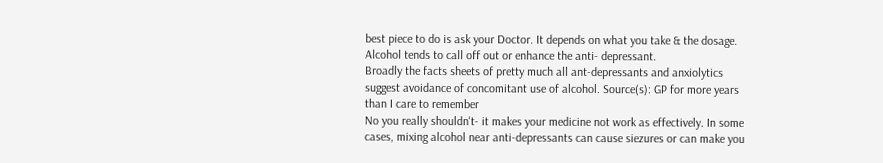best piece to do is ask your Doctor. It depends on what you take & the dosage. Alcohol tends to call off out or enhance the anti- depressant.
Broadly the facts sheets of pretty much all ant-depressants and anxiolytics suggest avoidance of concomitant use of alcohol. Source(s): GP for more years than I care to remember
No you really shouldn't- it makes your medicine not work as effectively. In some cases, mixing alcohol near anti-depressants can cause siezures or can make you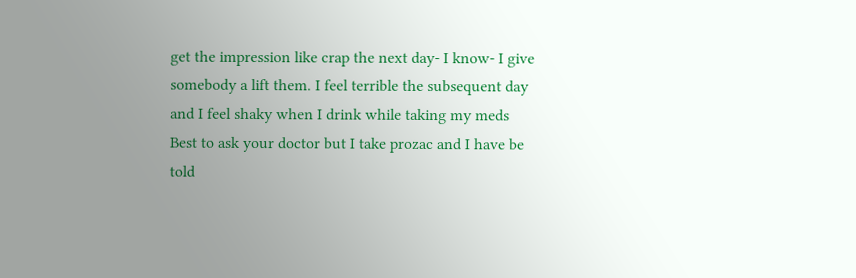get the impression like crap the next day- I know- I give somebody a lift them. I feel terrible the subsequent day and I feel shaky when I drink while taking my meds
Best to ask your doctor but I take prozac and I have be told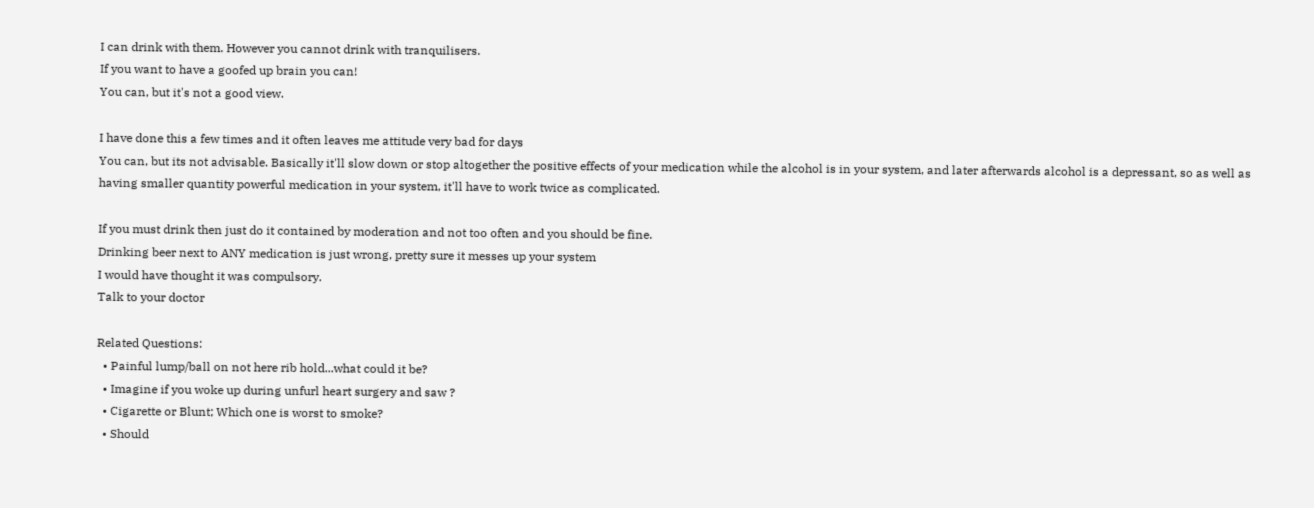I can drink with them. However you cannot drink with tranquilisers.
If you want to have a goofed up brain you can!
You can, but it's not a good view.

I have done this a few times and it often leaves me attitude very bad for days
You can, but its not advisable. Basically it'll slow down or stop altogether the positive effects of your medication while the alcohol is in your system, and later afterwards alcohol is a depressant, so as well as having smaller quantity powerful medication in your system, it'll have to work twice as complicated.

If you must drink then just do it contained by moderation and not too often and you should be fine.
Drinking beer next to ANY medication is just wrong, pretty sure it messes up your system
I would have thought it was compulsory.
Talk to your doctor

Related Questions:
  • Painful lump/ball on not here rib hold...what could it be?
  • Imagine if you woke up during unfurl heart surgery and saw ?
  • Cigarette or Blunt; Which one is worst to smoke?
  • Should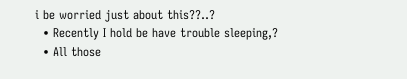i be worried just about this??..?
  • Recently I hold be have trouble sleeping,?
  • All those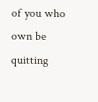of you who own be quitting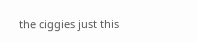the ciggies just this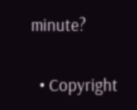minute?

  • Copyright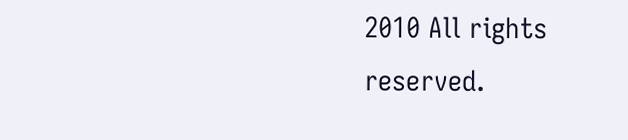2010 All rights reserved.